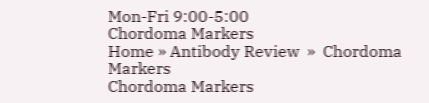Mon-Fri 9:00-5:00
Chordoma Markers
Home » Antibody Review  »  Chordoma Markers
Chordoma Markers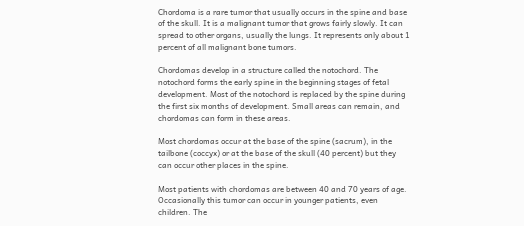Chordoma is a rare tumor that usually occurs in the spine and base of the skull. It is a malignant tumor that grows fairly slowly. It can spread to other organs, usually the lungs. It represents only about 1 percent of all malignant bone tumors.

Chordomas develop in a structure called the notochord. The notochord forms the early spine in the beginning stages of fetal development. Most of the notochord is replaced by the spine during the first six months of development. Small areas can remain, and chordomas can form in these areas.

Most chordomas occur at the base of the spine (sacrum), in the tailbone (coccyx) or at the base of the skull (40 percent) but they can occur other places in the spine.

Most patients with chordomas are between 40 and 70 years of age. Occasionally this tumor can occur in younger patients, even children. The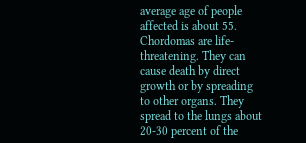average age of people affected is about 55. Chordomas are life-threatening. They can cause death by direct growth or by spreading to other organs. They spread to the lungs about 20-30 percent of the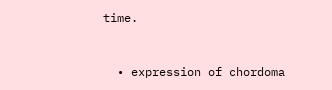time.


  • expression of chordoma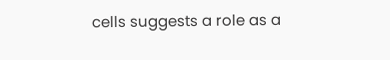cells suggests a role as a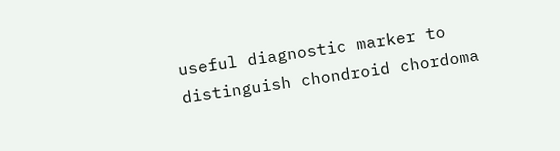useful diagnostic marker to distinguish chondroid chordoma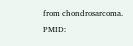from chondrosarcoma. PMID: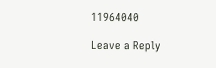11964040

Leave a Reply